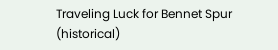Traveling Luck for Bennet Spur (historical)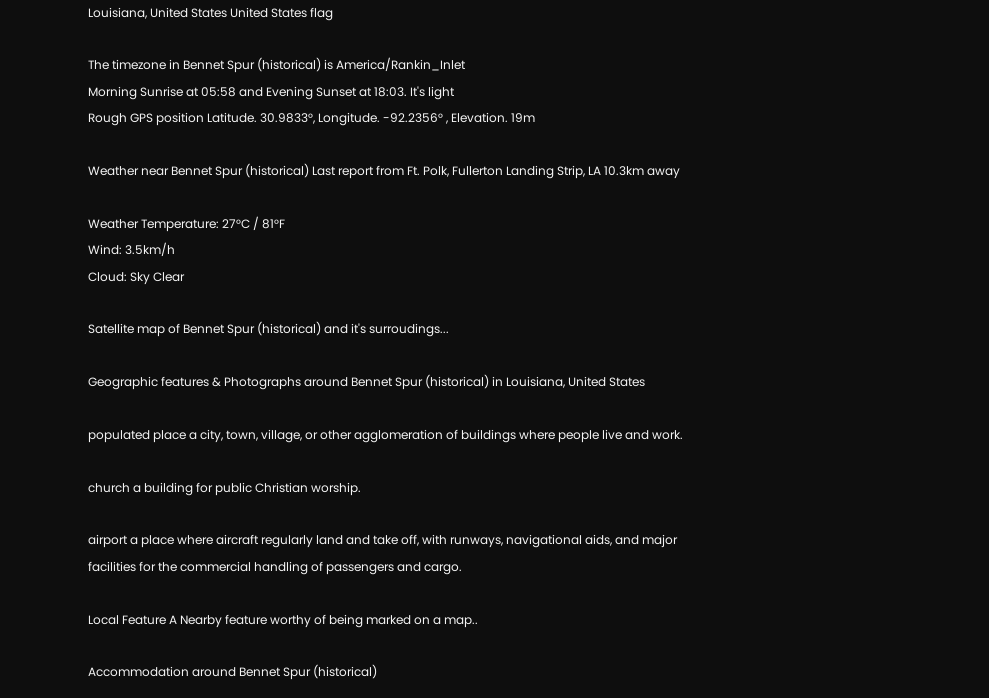Louisiana, United States United States flag

The timezone in Bennet Spur (historical) is America/Rankin_Inlet
Morning Sunrise at 05:58 and Evening Sunset at 18:03. It's light
Rough GPS position Latitude. 30.9833°, Longitude. -92.2356° , Elevation. 19m

Weather near Bennet Spur (historical) Last report from Ft. Polk, Fullerton Landing Strip, LA 10.3km away

Weather Temperature: 27°C / 81°F
Wind: 3.5km/h
Cloud: Sky Clear

Satellite map of Bennet Spur (historical) and it's surroudings...

Geographic features & Photographs around Bennet Spur (historical) in Louisiana, United States

populated place a city, town, village, or other agglomeration of buildings where people live and work.

church a building for public Christian worship.

airport a place where aircraft regularly land and take off, with runways, navigational aids, and major facilities for the commercial handling of passengers and cargo.

Local Feature A Nearby feature worthy of being marked on a map..

Accommodation around Bennet Spur (historical)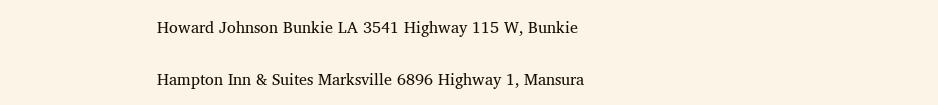Howard Johnson Bunkie LA 3541 Highway 115 W, Bunkie

Hampton Inn & Suites Marksville 6896 Highway 1, Mansura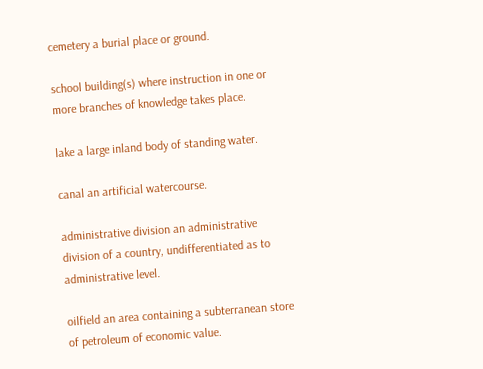cemetery a burial place or ground.

school building(s) where instruction in one or more branches of knowledge takes place.

lake a large inland body of standing water.

canal an artificial watercourse.

administrative division an administrative division of a country, undifferentiated as to administrative level.

oilfield an area containing a subterranean store of petroleum of economic value.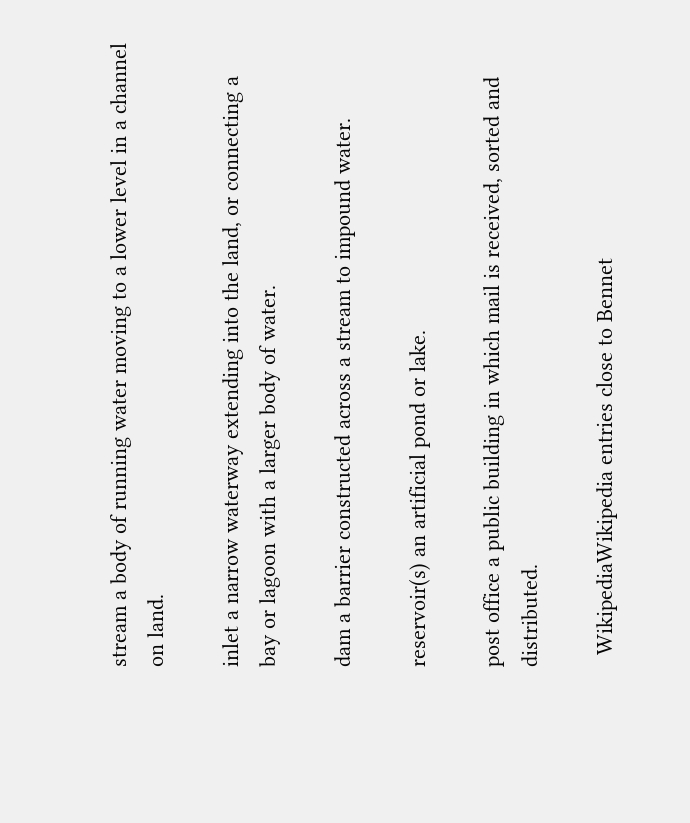stream a body of running water moving to a lower level in a channel on land.

inlet a narrow waterway extending into the land, or connecting a bay or lagoon with a larger body of water.

dam a barrier constructed across a stream to impound water.

reservoir(s) an artificial pond or lake.

post office a public building in which mail is received, sorted and distributed.

  WikipediaWikipedia entries close to Bennet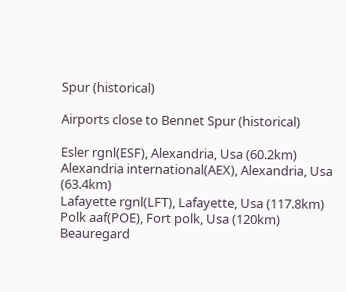Spur (historical)

Airports close to Bennet Spur (historical)

Esler rgnl(ESF), Alexandria, Usa (60.2km)
Alexandria international(AEX), Alexandria, Usa (63.4km)
Lafayette rgnl(LFT), Lafayette, Usa (117.8km)
Polk aaf(POE), Fort polk, Usa (120km)
Beauregard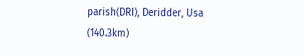parish(DRI), Deridder, Usa (140.3km)